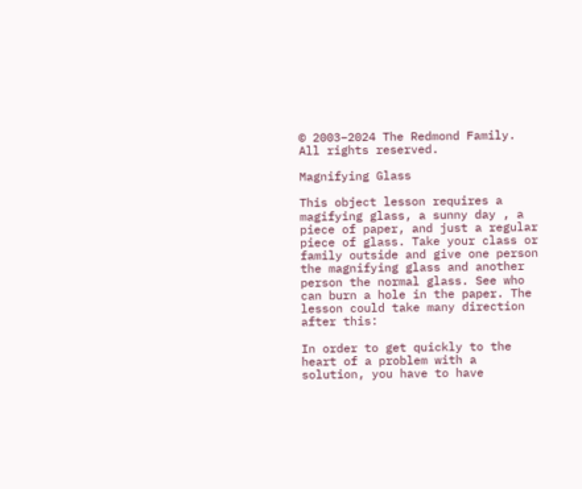© 2003–2024 The Redmond Family. All rights reserved.

Magnifying Glass

This object lesson requires a magifying glass, a sunny day , a piece of paper, and just a regular piece of glass. Take your class or family outside and give one person the magnifying glass and another person the normal glass. See who can burn a hole in the paper. The lesson could take many direction after this:

In order to get quickly to the heart of a problem with a solution, you have to have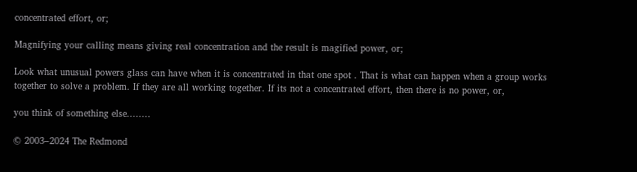concentrated effort, or;

Magnifying your calling means giving real concentration and the result is magified power, or;

Look what unusual powers glass can have when it is concentrated in that one spot . That is what can happen when a group works together to solve a problem. If they are all working together. If its not a concentrated effort, then there is no power, or,

you think of something else........

© 2003–2024 The Redmond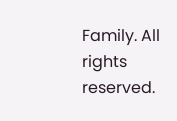Family. All rights reserved.